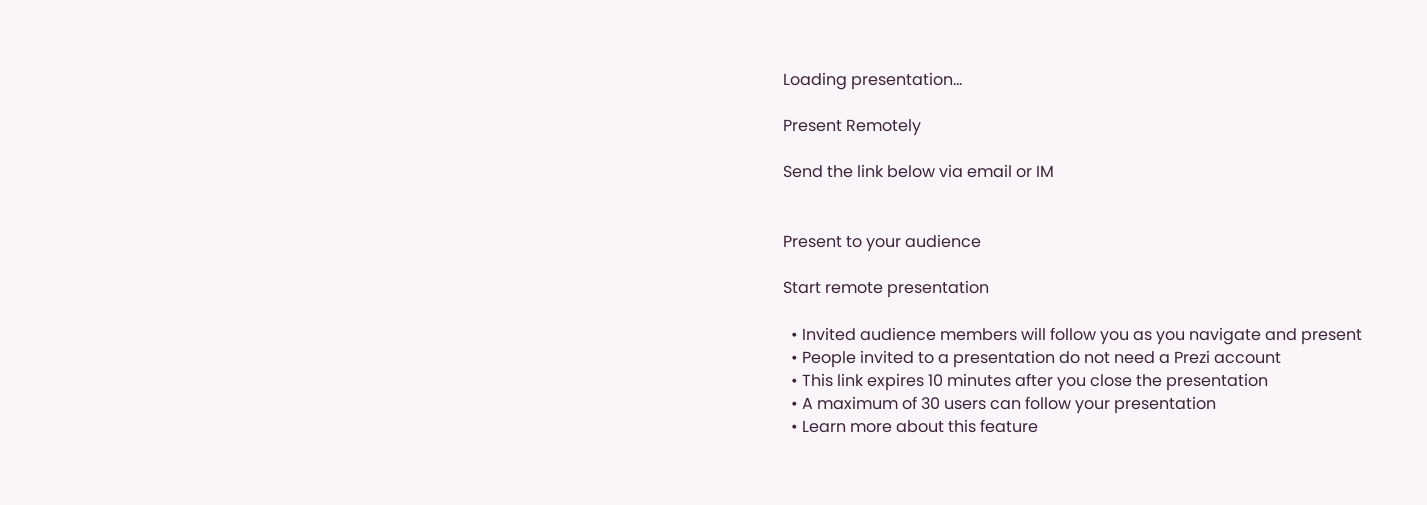Loading presentation...

Present Remotely

Send the link below via email or IM


Present to your audience

Start remote presentation

  • Invited audience members will follow you as you navigate and present
  • People invited to a presentation do not need a Prezi account
  • This link expires 10 minutes after you close the presentation
  • A maximum of 30 users can follow your presentation
  • Learn more about this feature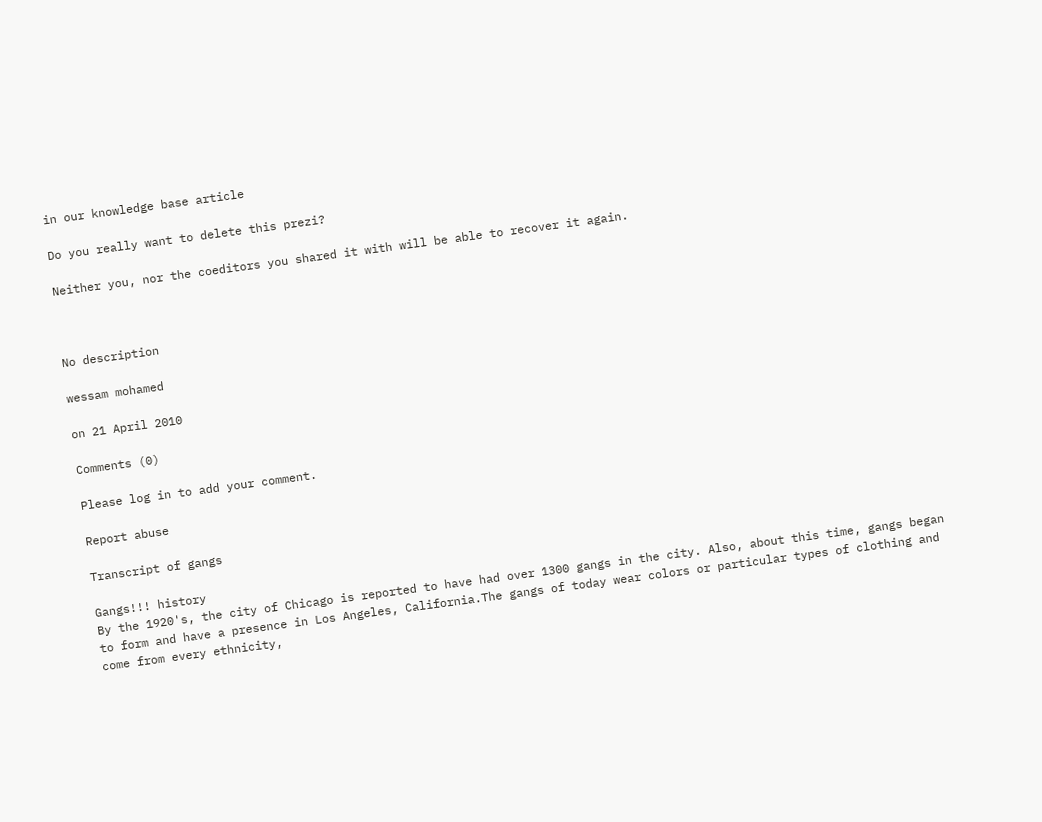in our knowledge base article

Do you really want to delete this prezi?

Neither you, nor the coeditors you shared it with will be able to recover it again.



No description

wessam mohamed

on 21 April 2010

Comments (0)

Please log in to add your comment.

Report abuse

Transcript of gangs

Gangs!!! history
By the 1920's, the city of Chicago is reported to have had over 1300 gangs in the city. Also, about this time, gangs began to form and have a presence in Los Angeles, California.The gangs of today wear colors or particular types of clothing and come from every ethnicity,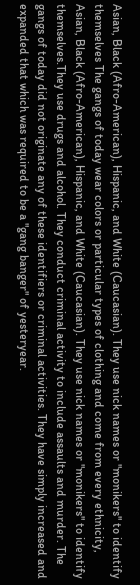Asian, Black (Afro-American), Hispanic, and White (Caucasian). They use nick names or "monikers" to identify themselves The gangs of today wear colors or particular types of clothing and come from every ethnicity, Asian, Black (Afro-American), Hispanic, and White (Caucasian). They use nick names or "monikers" to identify themselves.They use drugs and alcohol. They conduct criminal activity to include assaults and murder. The gangs of today did not originate any of these identifiers or criminal activities. They have simply increased and expanded that which was required to be a "gang banger" of yesteryear.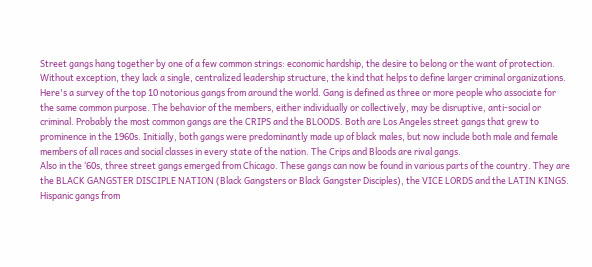Street gangs hang together by one of a few common strings: economic hardship, the desire to belong or the want of protection. Without exception, they lack a single, centralized leadership structure, the kind that helps to define larger criminal organizations. Here's a survey of the top 10 notorious gangs from around the world. Gang is defined as three or more people who associate for the same common purpose. The behavior of the members, either individually or collectively, may be disruptive, anti-social or criminal. Probably the most common gangs are the CRIPS and the BLOODS. Both are Los Angeles street gangs that grew to prominence in the 1960s. Initially, both gangs were predominantly made up of black males, but now include both male and female members of all races and social classes in every state of the nation. The Crips and Bloods are rival gangs.
Also in the ‘60s, three street gangs emerged from Chicago. These gangs can now be found in various parts of the country. They are the BLACK GANGSTER DISCIPLE NATION (Black Gangsters or Black Gangster Disciples), the VICE LORDS and the LATIN KINGS.
Hispanic gangs from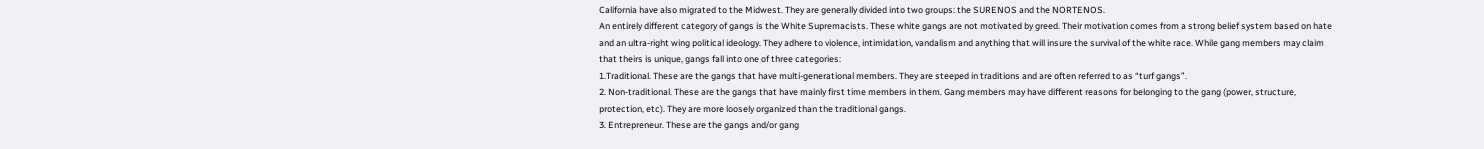California have also migrated to the Midwest. They are generally divided into two groups: the SURENOS and the NORTENOS.
An entirely different category of gangs is the White Supremacists. These white gangs are not motivated by greed. Their motivation comes from a strong belief system based on hate and an ultra-right wing political ideology. They adhere to violence, intimidation, vandalism and anything that will insure the survival of the white race. While gang members may claim that theirs is unique, gangs fall into one of three categories:
1.Traditional. These are the gangs that have multi-generational members. They are steeped in traditions and are often referred to as “turf gangs”.
2. Non-traditional. These are the gangs that have mainly first time members in them. Gang members may have different reasons for belonging to the gang (power, structure, protection, etc). They are more loosely organized than the traditional gangs.
3. Entrepreneur. These are the gangs and/or gang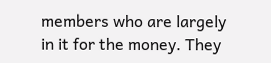members who are largely in it for the money. They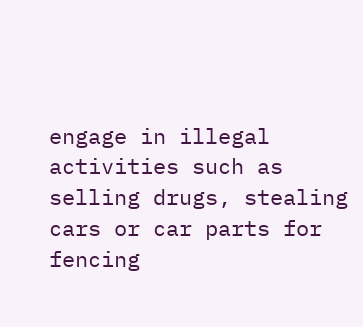engage in illegal activities such as selling drugs, stealing cars or car parts for fencing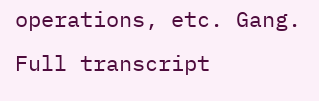operations, etc. Gang.
Full transcript